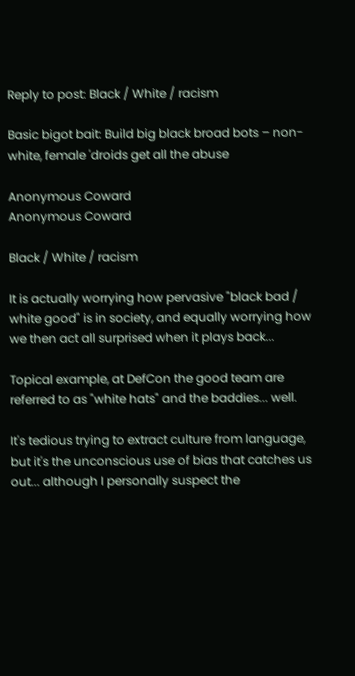Reply to post: Black / White / racism

Basic bigot bait: Build big black broad bots – non-white, female 'droids get all the abuse

Anonymous Coward
Anonymous Coward

Black / White / racism

It is actually worrying how pervasive "black bad / white good" is in society, and equally worrying how we then act all surprised when it plays back...

Topical example, at DefCon the good team are referred to as "white hats" and the baddies... well.

It's tedious trying to extract culture from language, but it's the unconscious use of bias that catches us out... although I personally suspect the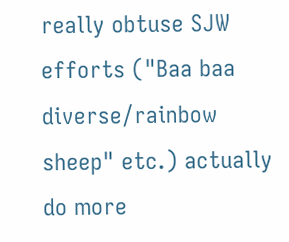really obtuse SJW efforts ("Baa baa diverse/rainbow sheep" etc.) actually do more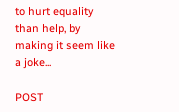to hurt equality than help, by making it seem like a joke...

POST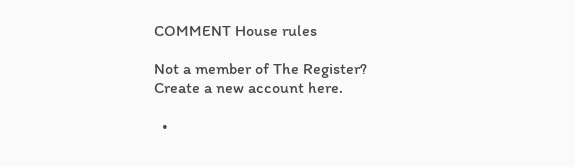COMMENT House rules

Not a member of The Register? Create a new account here.

  •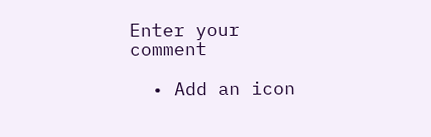Enter your comment

  • Add an icon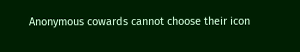Anonymous cowards cannot choose their icon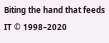Biting the hand that feeds IT © 1998–2020